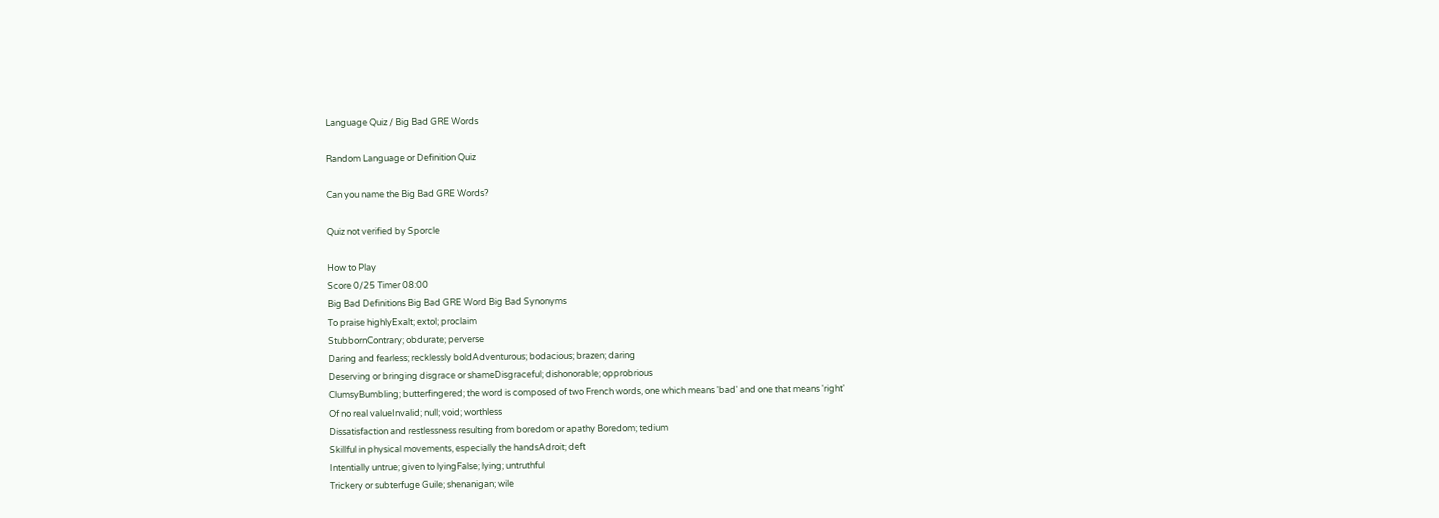Language Quiz / Big Bad GRE Words

Random Language or Definition Quiz

Can you name the Big Bad GRE Words?

Quiz not verified by Sporcle

How to Play
Score 0/25 Timer 08:00
Big Bad Definitions Big Bad GRE Word Big Bad Synonyms
To praise highlyExalt; extol; proclaim
StubbornContrary; obdurate; perverse
Daring and fearless; recklessly boldAdventurous; bodacious; brazen; daring
Deserving or bringing disgrace or shameDisgraceful; dishonorable; opprobrious
ClumsyBumbling; butterfingered; the word is composed of two French words, one which means 'bad' and one that means 'right'
Of no real valueInvalid; null; void; worthless
Dissatisfaction and restlessness resulting from boredom or apathy Boredom; tedium
Skillful in physical movements, especially the handsAdroit; deft
Intentially untrue; given to lyingFalse; lying; untruthful
Trickery or subterfuge Guile; shenanigan; wile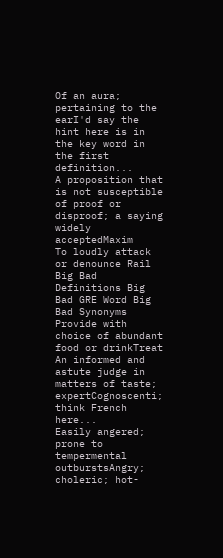Of an aura; pertaining to the earI'd say the hint here is in the key word in the first definition...
A proposition that is not susceptible of proof or disproof; a saying widely acceptedMaxim
To loudly attack or denounce Rail
Big Bad Definitions Big Bad GRE Word Big Bad Synonyms
Provide with choice of abundant food or drinkTreat
An informed and astute judge in matters of taste; expertCognoscenti; think French here...
Easily angered; prone to tempermental outburstsAngry; choleric; hot-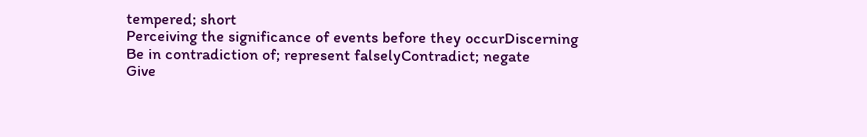tempered; short
Perceiving the significance of events before they occurDiscerning
Be in contradiction of; represent falselyContradict; negate
Give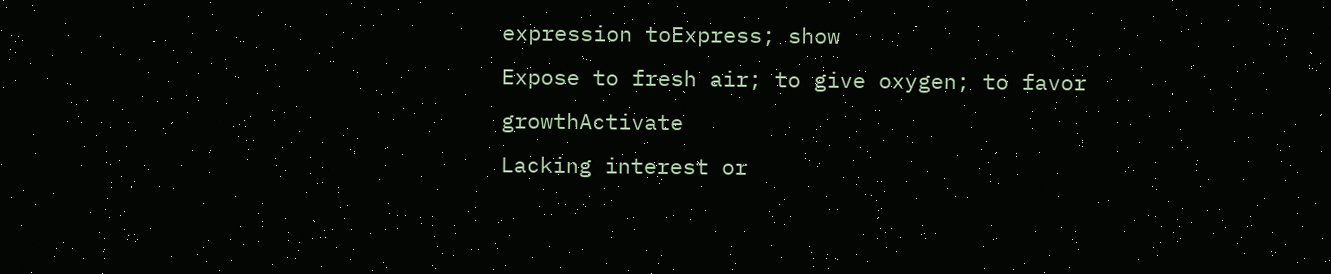expression toExpress; show
Expose to fresh air; to give oxygen; to favor growthActivate
Lacking interest or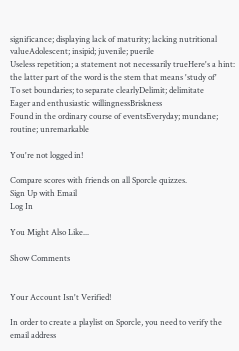significance; displaying lack of maturity; lacking nutritional valueAdolescent; insipid; juvenile; puerile
Useless repetition; a statement not necessarily trueHere's a hint: the latter part of the word is the stem that means 'study of'
To set boundaries; to separate clearlyDelimit; delimitate
Eager and enthusiastic willingnessBriskness
Found in the ordinary course of eventsEveryday; mundane; routine; unremarkable

You're not logged in!

Compare scores with friends on all Sporcle quizzes.
Sign Up with Email
Log In

You Might Also Like...

Show Comments


Your Account Isn't Verified!

In order to create a playlist on Sporcle, you need to verify the email address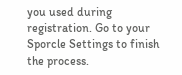you used during registration. Go to your Sporcle Settings to finish the process.